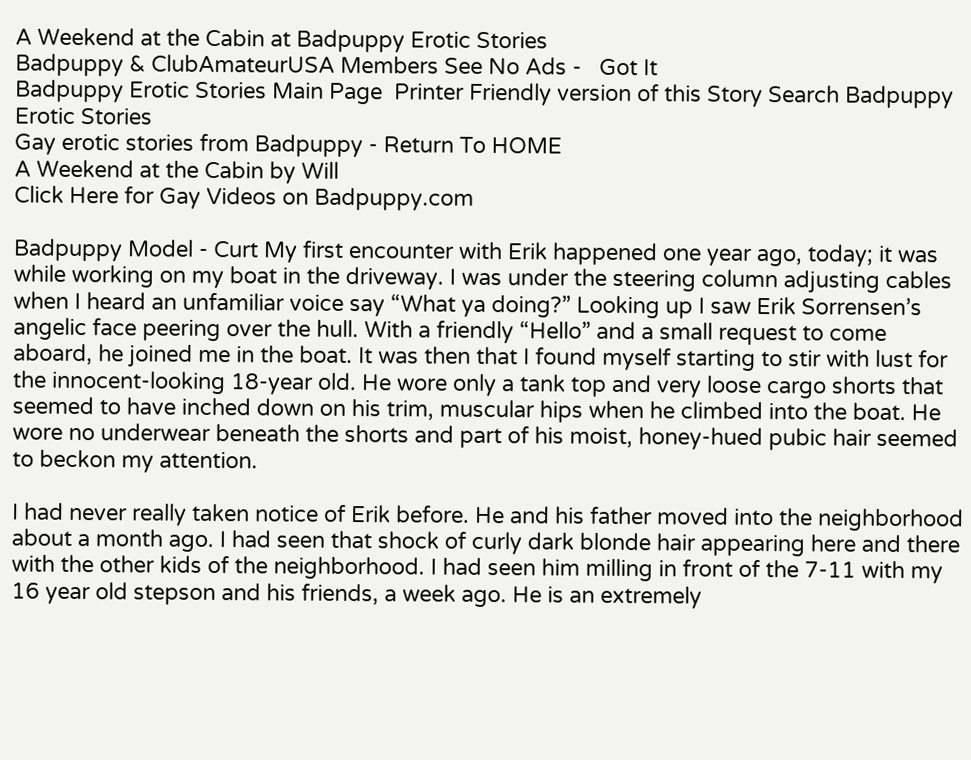A Weekend at the Cabin at Badpuppy Erotic Stories
Badpuppy & ClubAmateurUSA Members See No Ads -   Got It
Badpuppy Erotic Stories Main Page  Printer Friendly version of this Story Search Badpuppy Erotic Stories
Gay erotic stories from Badpuppy - Return To HOME
A Weekend at the Cabin by Will
Click Here for Gay Videos on Badpuppy.com

Badpuppy Model - Curt My first encounter with Erik happened one year ago, today; it was while working on my boat in the driveway. I was under the steering column adjusting cables when I heard an unfamiliar voice say “What ya doing?” Looking up I saw Erik Sorrensen’s angelic face peering over the hull. With a friendly “Hello” and a small request to come aboard, he joined me in the boat. It was then that I found myself starting to stir with lust for the innocent-looking 18-year old. He wore only a tank top and very loose cargo shorts that seemed to have inched down on his trim, muscular hips when he climbed into the boat. He wore no underwear beneath the shorts and part of his moist, honey-hued pubic hair seemed to beckon my attention.

I had never really taken notice of Erik before. He and his father moved into the neighborhood about a month ago. I had seen that shock of curly dark blonde hair appearing here and there with the other kids of the neighborhood. I had seen him milling in front of the 7-11 with my 16 year old stepson and his friends, a week ago. He is an extremely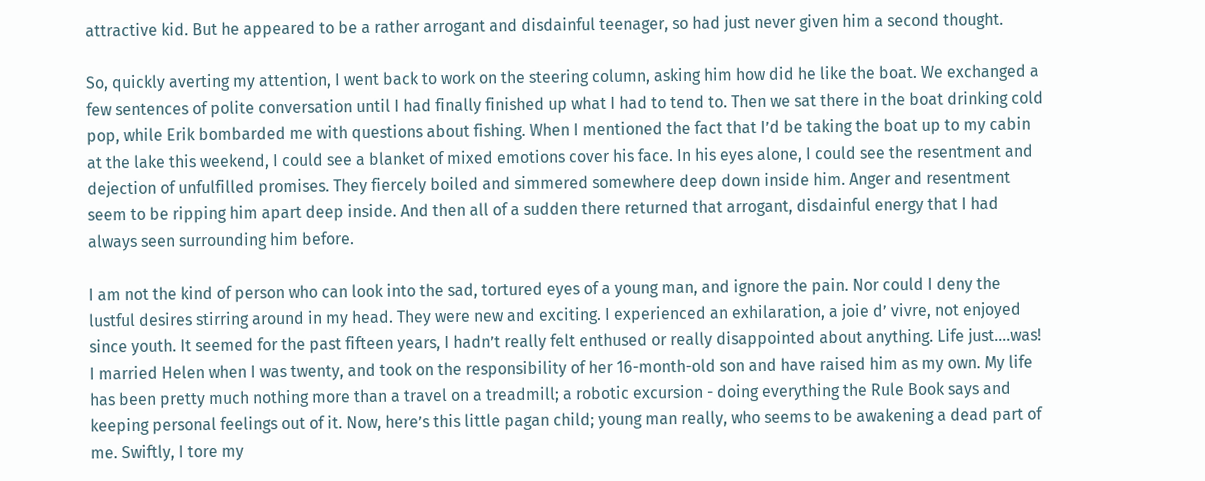attractive kid. But he appeared to be a rather arrogant and disdainful teenager, so had just never given him a second thought.

So, quickly averting my attention, I went back to work on the steering column, asking him how did he like the boat. We exchanged a few sentences of polite conversation until I had finally finished up what I had to tend to. Then we sat there in the boat drinking cold pop, while Erik bombarded me with questions about fishing. When I mentioned the fact that I’d be taking the boat up to my cabin at the lake this weekend, I could see a blanket of mixed emotions cover his face. In his eyes alone, I could see the resentment and dejection of unfulfilled promises. They fiercely boiled and simmered somewhere deep down inside him. Anger and resentment seem to be ripping him apart deep inside. And then all of a sudden there returned that arrogant, disdainful energy that I had always seen surrounding him before.

I am not the kind of person who can look into the sad, tortured eyes of a young man, and ignore the pain. Nor could I deny the lustful desires stirring around in my head. They were new and exciting. I experienced an exhilaration, a joie d’ vivre, not enjoyed since youth. It seemed for the past fifteen years, I hadn’t really felt enthused or really disappointed about anything. Life just….was! I married Helen when I was twenty, and took on the responsibility of her 16-month-old son and have raised him as my own. My life has been pretty much nothing more than a travel on a treadmill; a robotic excursion - doing everything the Rule Book says and keeping personal feelings out of it. Now, here’s this little pagan child; young man really, who seems to be awakening a dead part of me. Swiftly, I tore my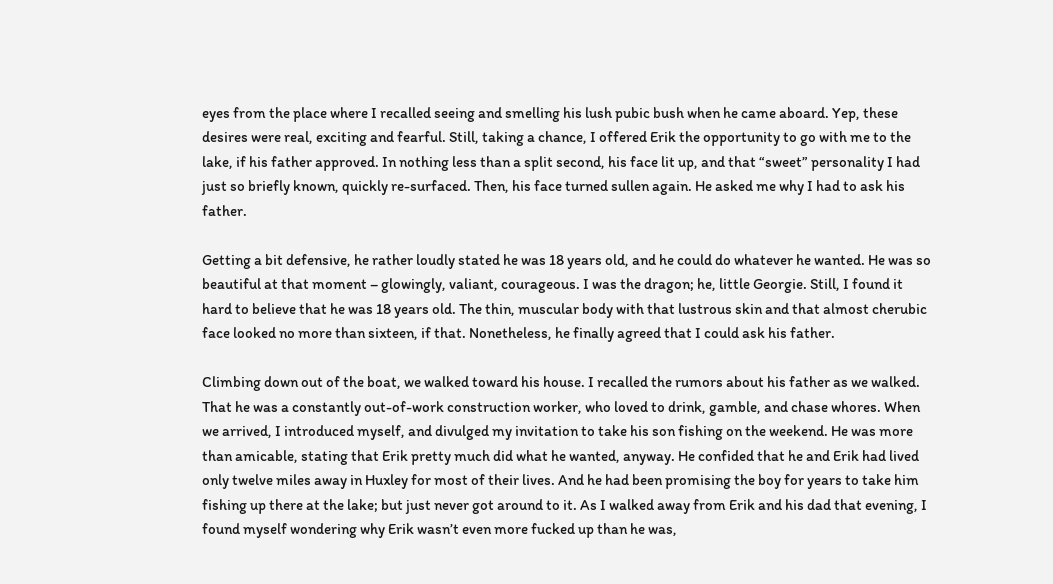eyes from the place where I recalled seeing and smelling his lush pubic bush when he came aboard. Yep, these desires were real, exciting and fearful. Still, taking a chance, I offered Erik the opportunity to go with me to the lake, if his father approved. In nothing less than a split second, his face lit up, and that “sweet” personality I had just so briefly known, quickly re-surfaced. Then, his face turned sullen again. He asked me why I had to ask his father.

Getting a bit defensive, he rather loudly stated he was 18 years old, and he could do whatever he wanted. He was so beautiful at that moment – glowingly, valiant, courageous. I was the dragon; he, little Georgie. Still, I found it hard to believe that he was 18 years old. The thin, muscular body with that lustrous skin and that almost cherubic face looked no more than sixteen, if that. Nonetheless, he finally agreed that I could ask his father.

Climbing down out of the boat, we walked toward his house. I recalled the rumors about his father as we walked. That he was a constantly out-of-work construction worker, who loved to drink, gamble, and chase whores. When we arrived, I introduced myself, and divulged my invitation to take his son fishing on the weekend. He was more than amicable, stating that Erik pretty much did what he wanted, anyway. He confided that he and Erik had lived only twelve miles away in Huxley for most of their lives. And he had been promising the boy for years to take him fishing up there at the lake; but just never got around to it. As I walked away from Erik and his dad that evening, I found myself wondering why Erik wasn’t even more fucked up than he was,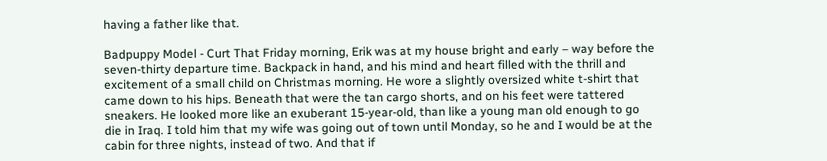having a father like that.

Badpuppy Model - Curt That Friday morning, Erik was at my house bright and early – way before the seven-thirty departure time. Backpack in hand, and his mind and heart filled with the thrill and excitement of a small child on Christmas morning. He wore a slightly oversized white t-shirt that came down to his hips. Beneath that were the tan cargo shorts, and on his feet were tattered sneakers. He looked more like an exuberant 15-year-old, than like a young man old enough to go die in Iraq. I told him that my wife was going out of town until Monday, so he and I would be at the cabin for three nights, instead of two. And that if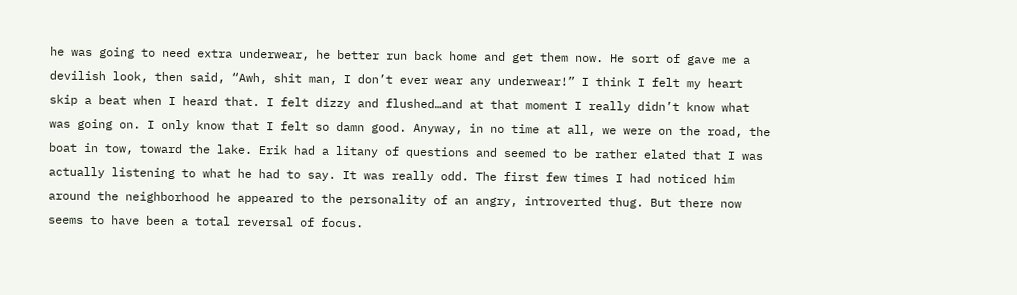he was going to need extra underwear, he better run back home and get them now. He sort of gave me a devilish look, then said, “Awh, shit man, I don’t ever wear any underwear!” I think I felt my heart skip a beat when I heard that. I felt dizzy and flushed…and at that moment I really didn’t know what was going on. I only know that I felt so damn good. Anyway, in no time at all, we were on the road, the boat in tow, toward the lake. Erik had a litany of questions and seemed to be rather elated that I was actually listening to what he had to say. It was really odd. The first few times I had noticed him around the neighborhood he appeared to the personality of an angry, introverted thug. But there now seems to have been a total reversal of focus.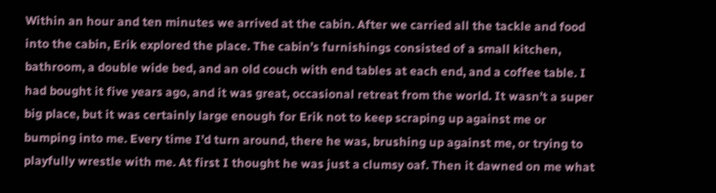Within an hour and ten minutes we arrived at the cabin. After we carried all the tackle and food into the cabin, Erik explored the place. The cabin’s furnishings consisted of a small kitchen, bathroom, a double wide bed, and an old couch with end tables at each end, and a coffee table. I had bought it five years ago, and it was great, occasional retreat from the world. It wasn’t a super big place, but it was certainly large enough for Erik not to keep scraping up against me or bumping into me. Every time I’d turn around, there he was, brushing up against me, or trying to playfully wrestle with me. At first I thought he was just a clumsy oaf. Then it dawned on me what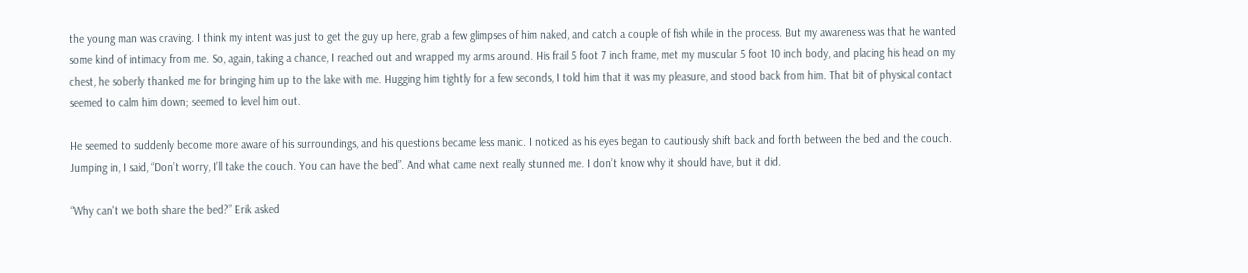the young man was craving. I think my intent was just to get the guy up here, grab a few glimpses of him naked, and catch a couple of fish while in the process. But my awareness was that he wanted some kind of intimacy from me. So, again, taking a chance, I reached out and wrapped my arms around. His frail 5 foot 7 inch frame, met my muscular 5 foot 10 inch body, and placing his head on my chest, he soberly thanked me for bringing him up to the lake with me. Hugging him tightly for a few seconds, I told him that it was my pleasure, and stood back from him. That bit of physical contact seemed to calm him down; seemed to level him out.

He seemed to suddenly become more aware of his surroundings, and his questions became less manic. I noticed as his eyes began to cautiously shift back and forth between the bed and the couch. Jumping in, I said, “Don’t worry, I’ll take the couch. You can have the bed”. And what came next really stunned me. I don’t know why it should have, but it did.

“Why can't we both share the bed?” Erik asked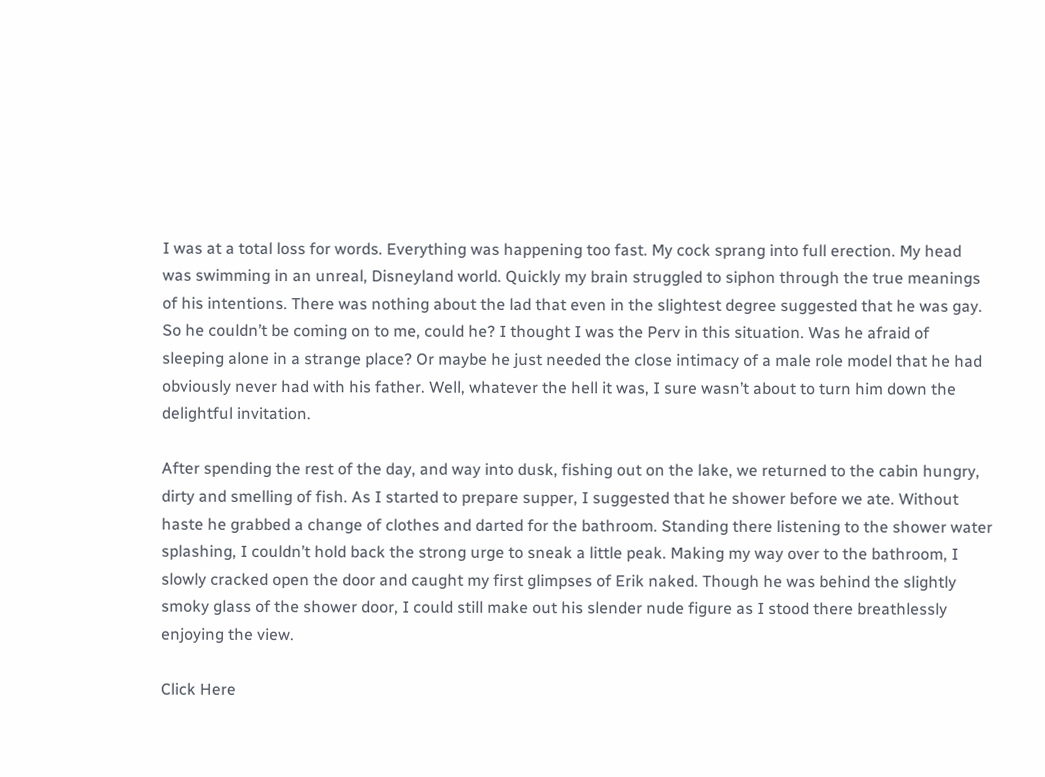I was at a total loss for words. Everything was happening too fast. My cock sprang into full erection. My head was swimming in an unreal, Disneyland world. Quickly my brain struggled to siphon through the true meanings of his intentions. There was nothing about the lad that even in the slightest degree suggested that he was gay. So he couldn’t be coming on to me, could he? I thought I was the Perv in this situation. Was he afraid of sleeping alone in a strange place? Or maybe he just needed the close intimacy of a male role model that he had obviously never had with his father. Well, whatever the hell it was, I sure wasn’t about to turn him down the delightful invitation.

After spending the rest of the day, and way into dusk, fishing out on the lake, we returned to the cabin hungry, dirty and smelling of fish. As I started to prepare supper, I suggested that he shower before we ate. Without haste he grabbed a change of clothes and darted for the bathroom. Standing there listening to the shower water splashing, I couldn’t hold back the strong urge to sneak a little peak. Making my way over to the bathroom, I slowly cracked open the door and caught my first glimpses of Erik naked. Though he was behind the slightly smoky glass of the shower door, I could still make out his slender nude figure as I stood there breathlessly enjoying the view.

Click Here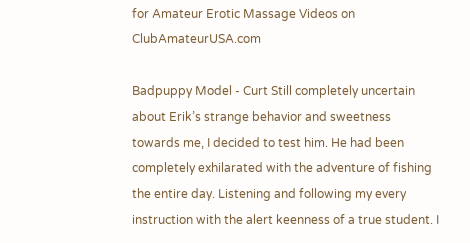for Amateur Erotic Massage Videos on ClubAmateurUSA.com

Badpuppy Model - Curt Still completely uncertain about Erik’s strange behavior and sweetness towards me, I decided to test him. He had been completely exhilarated with the adventure of fishing the entire day. Listening and following my every instruction with the alert keenness of a true student. I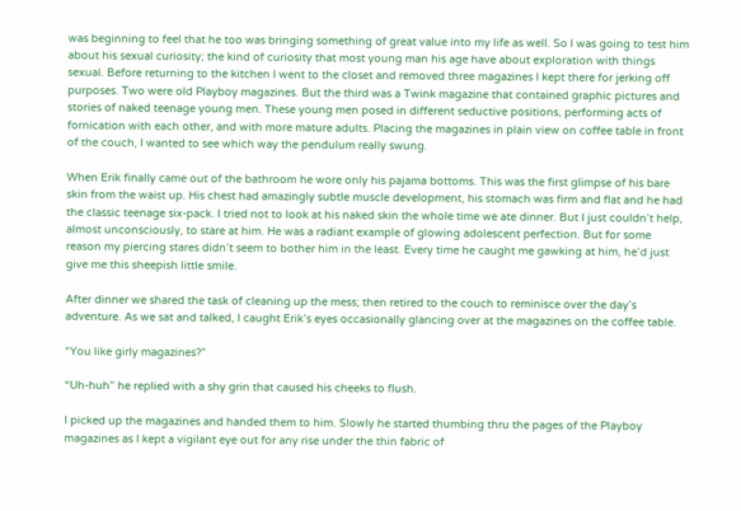was beginning to feel that he too was bringing something of great value into my life as well. So I was going to test him about his sexual curiosity; the kind of curiosity that most young man his age have about exploration with things sexual. Before returning to the kitchen I went to the closet and removed three magazines I kept there for jerking off purposes. Two were old Playboy magazines. But the third was a Twink magazine that contained graphic pictures and stories of naked teenage young men. These young men posed in different seductive positions, performing acts of fornication with each other, and with more mature adults. Placing the magazines in plain view on coffee table in front of the couch, I wanted to see which way the pendulum really swung.

When Erik finally came out of the bathroom he wore only his pajama bottoms. This was the first glimpse of his bare skin from the waist up. His chest had amazingly subtle muscle development, his stomach was firm and flat and he had the classic teenage six-pack. I tried not to look at his naked skin the whole time we ate dinner. But I just couldn’t help, almost unconsciously, to stare at him. He was a radiant example of glowing adolescent perfection. But for some reason my piercing stares didn’t seem to bother him in the least. Every time he caught me gawking at him, he’d just give me this sheepish little smile.

After dinner we shared the task of cleaning up the mess; then retired to the couch to reminisce over the day’s adventure. As we sat and talked, I caught Erik’s eyes occasionally glancing over at the magazines on the coffee table.

“You like girly magazines?”

“Uh-huh” he replied with a shy grin that caused his cheeks to flush.

I picked up the magazines and handed them to him. Slowly he started thumbing thru the pages of the Playboy magazines as I kept a vigilant eye out for any rise under the thin fabric of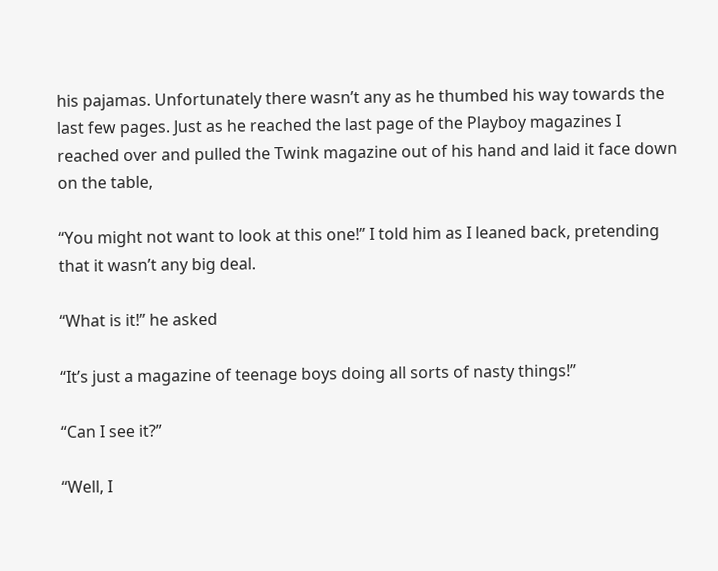his pajamas. Unfortunately there wasn’t any as he thumbed his way towards the last few pages. Just as he reached the last page of the Playboy magazines I reached over and pulled the Twink magazine out of his hand and laid it face down on the table,

“You might not want to look at this one!” I told him as I leaned back, pretending that it wasn’t any big deal.

“What is it!” he asked

“It’s just a magazine of teenage boys doing all sorts of nasty things!”

“Can I see it?”

“Well, I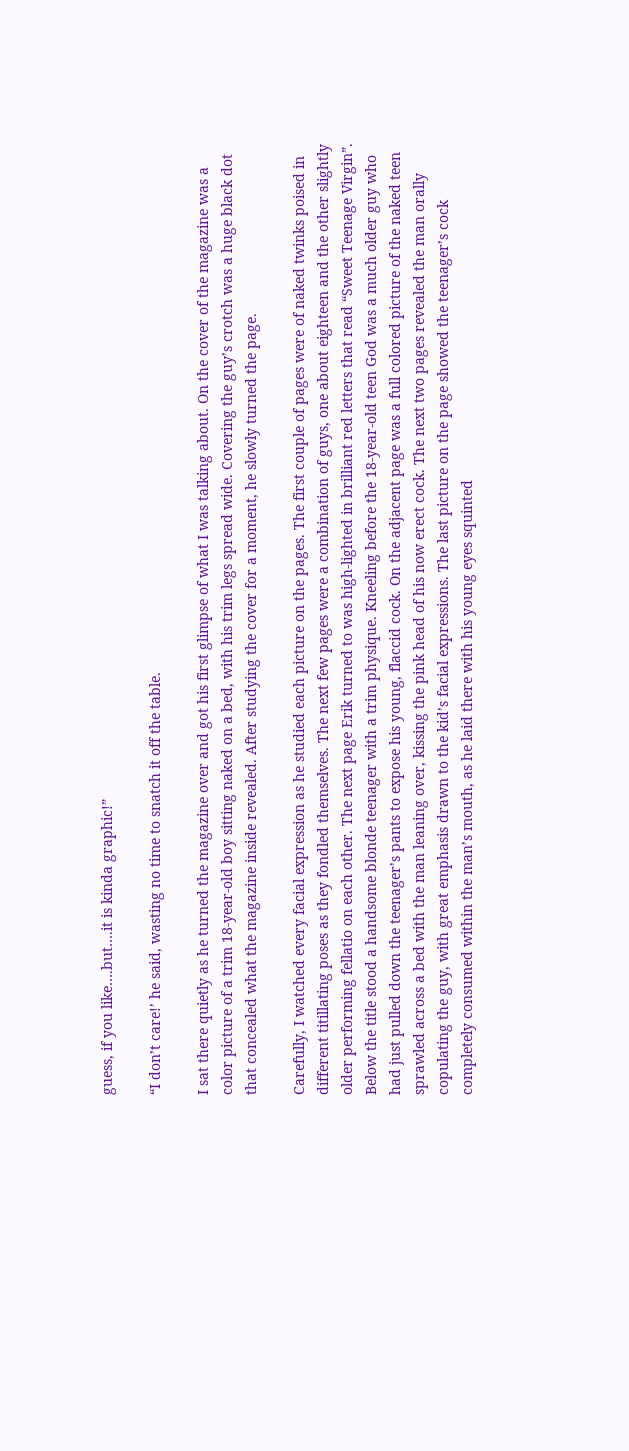guess, if you like….but….it is kinda graphic!”

“I don’t care!’ he said, wasting no time to snatch it off the table.

I sat there quietly as he turned the magazine over and got his first glimpse of what I was talking about. On the cover of the magazine was a color picture of a trim 18-year-old boy sitting naked on a bed, with his trim legs spread wide. Covering the guy’s crotch was a huge black dot that concealed what the magazine inside revealed. After studying the cover for a moment, he slowly turned the page.

Carefully, I watched every facial expression as he studied each picture on the pages. The first couple of pages were of naked twinks poised in different titillating poses as they fondled themselves. The next few pages were a combination of guys, one about eighteen and the other slightly older performing fellatio on each other. The next page Erik turned to was high-lighted in brilliant red letters that read “Sweet Teenage Virgin”. Below the title stood a handsome blonde teenager with a trim physique. Kneeling before the 18-year-old teen God was a much older guy who had just pulled down the teenager’s pants to expose his young, flaccid cock. On the adjacent page was a full colored picture of the naked teen sprawled across a bed with the man leaning over, kissing the pink head of his now erect cock. The next two pages revealed the man orally copulating the guy, with great emphasis drawn to the kid’s facial expressions. The last picture on the page showed the teenager’s cock completely consumed within the man’s mouth, as he laid there with his young eyes squinted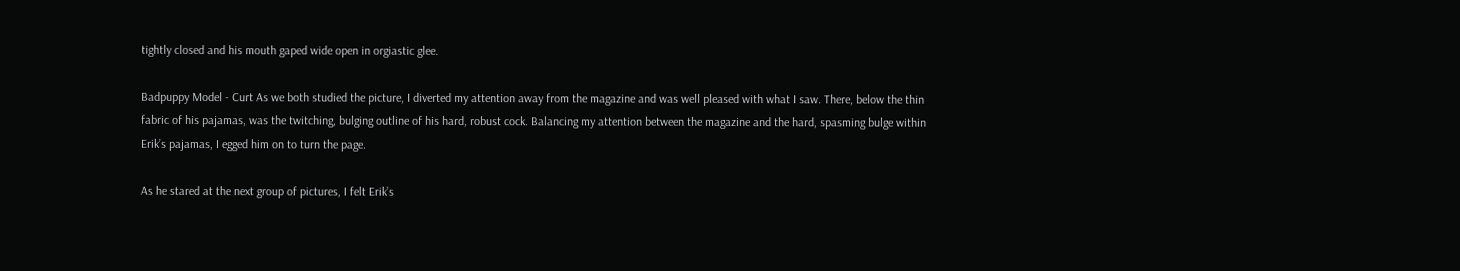tightly closed and his mouth gaped wide open in orgiastic glee.

Badpuppy Model - Curt As we both studied the picture, I diverted my attention away from the magazine and was well pleased with what I saw. There, below the thin fabric of his pajamas, was the twitching, bulging outline of his hard, robust cock. Balancing my attention between the magazine and the hard, spasming bulge within Erik’s pajamas, I egged him on to turn the page.

As he stared at the next group of pictures, I felt Erik’s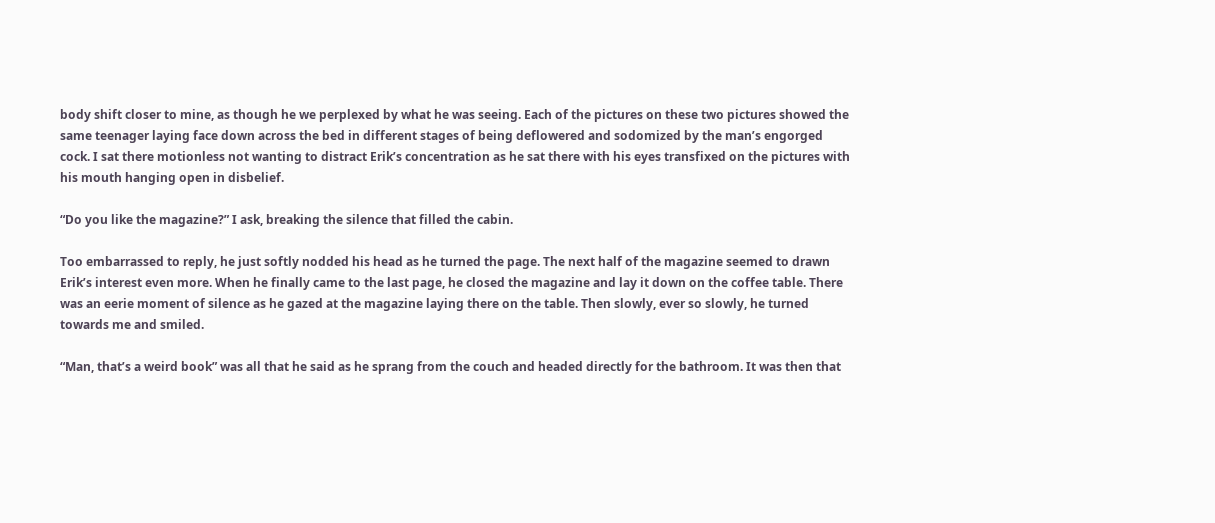body shift closer to mine, as though he we perplexed by what he was seeing. Each of the pictures on these two pictures showed the same teenager laying face down across the bed in different stages of being deflowered and sodomized by the man’s engorged cock. I sat there motionless not wanting to distract Erik’s concentration as he sat there with his eyes transfixed on the pictures with his mouth hanging open in disbelief.

“Do you like the magazine?” I ask, breaking the silence that filled the cabin.

Too embarrassed to reply, he just softly nodded his head as he turned the page. The next half of the magazine seemed to drawn Erik’s interest even more. When he finally came to the last page, he closed the magazine and lay it down on the coffee table. There was an eerie moment of silence as he gazed at the magazine laying there on the table. Then slowly, ever so slowly, he turned towards me and smiled.

“Man, that’s a weird book” was all that he said as he sprang from the couch and headed directly for the bathroom. It was then that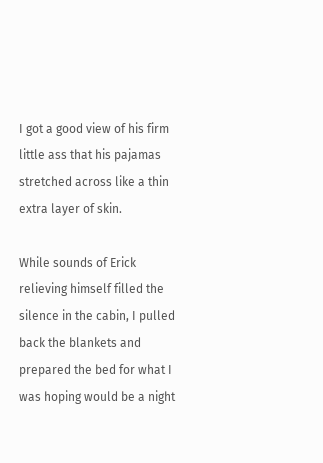I got a good view of his firm little ass that his pajamas stretched across like a thin extra layer of skin.

While sounds of Erick relieving himself filled the silence in the cabin, I pulled back the blankets and prepared the bed for what I was hoping would be a night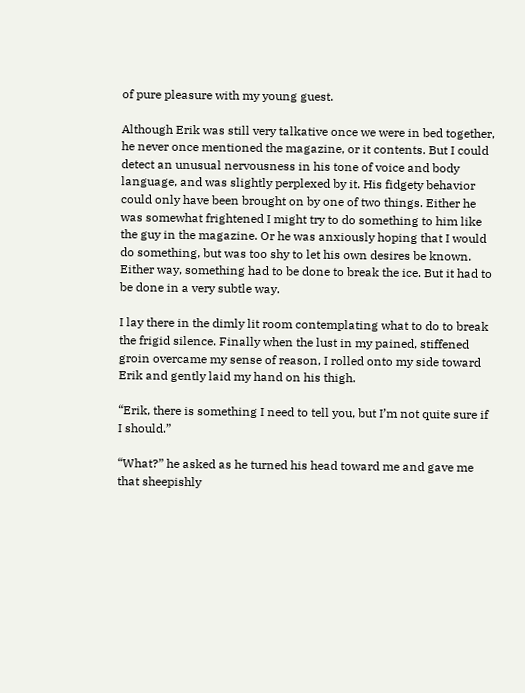of pure pleasure with my young guest.

Although Erik was still very talkative once we were in bed together, he never once mentioned the magazine, or it contents. But I could detect an unusual nervousness in his tone of voice and body language, and was slightly perplexed by it. His fidgety behavior could only have been brought on by one of two things. Either he was somewhat frightened I might try to do something to him like the guy in the magazine. Or he was anxiously hoping that I would do something, but was too shy to let his own desires be known. Either way, something had to be done to break the ice. But it had to be done in a very subtle way.

I lay there in the dimly lit room contemplating what to do to break the frigid silence. Finally when the lust in my pained, stiffened groin overcame my sense of reason, I rolled onto my side toward Erik and gently laid my hand on his thigh.

“Erik, there is something I need to tell you, but I’m not quite sure if I should.”

“What?” he asked as he turned his head toward me and gave me that sheepishly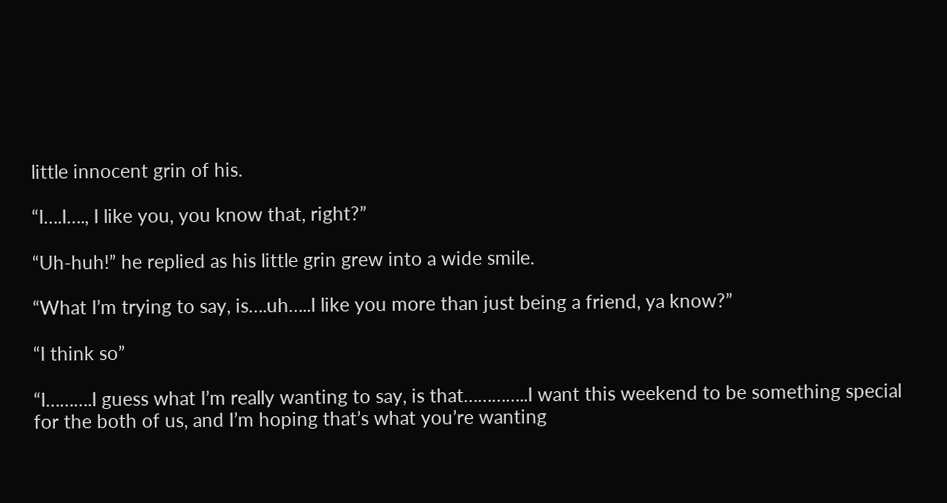little innocent grin of his.

“I….I…., I like you, you know that, right?”

“Uh-huh!” he replied as his little grin grew into a wide smile.

“What I’m trying to say, is….uh…..I like you more than just being a friend, ya know?”

“I think so”

“I……….I guess what I’m really wanting to say, is that…………..I want this weekend to be something special for the both of us, and I’m hoping that’s what you’re wanting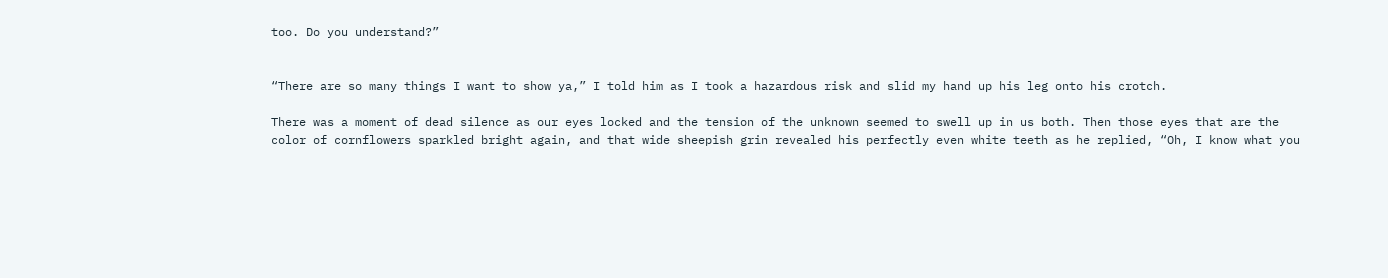too. Do you understand?”


“There are so many things I want to show ya,” I told him as I took a hazardous risk and slid my hand up his leg onto his crotch.

There was a moment of dead silence as our eyes locked and the tension of the unknown seemed to swell up in us both. Then those eyes that are the color of cornflowers sparkled bright again, and that wide sheepish grin revealed his perfectly even white teeth as he replied, “Oh, I know what you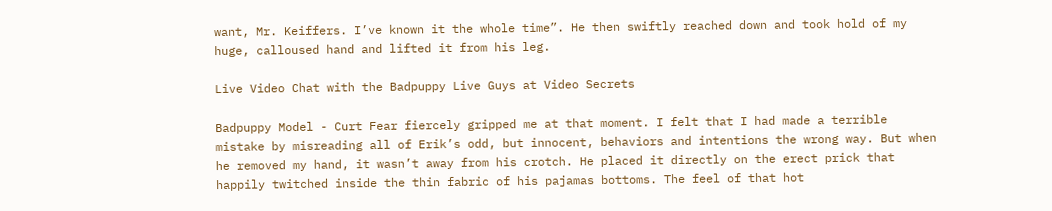want, Mr. Keiffers. I’ve known it the whole time”. He then swiftly reached down and took hold of my huge, calloused hand and lifted it from his leg.

Live Video Chat with the Badpuppy Live Guys at Video Secrets

Badpuppy Model - Curt Fear fiercely gripped me at that moment. I felt that I had made a terrible mistake by misreading all of Erik’s odd, but innocent, behaviors and intentions the wrong way. But when he removed my hand, it wasn’t away from his crotch. He placed it directly on the erect prick that happily twitched inside the thin fabric of his pajamas bottoms. The feel of that hot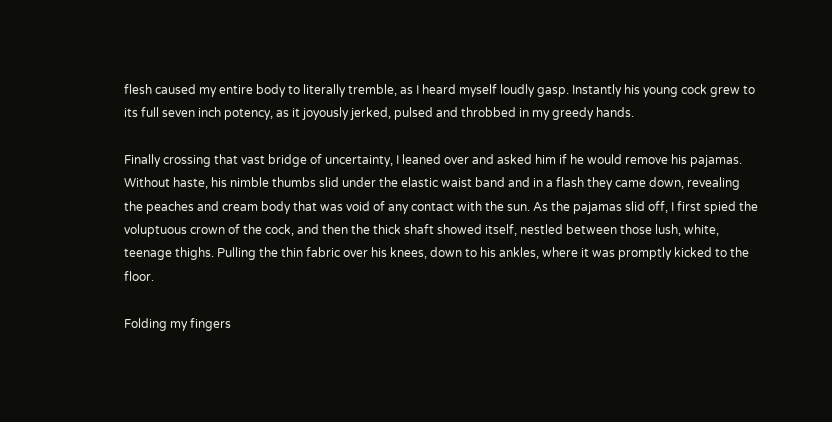flesh caused my entire body to literally tremble, as I heard myself loudly gasp. Instantly his young cock grew to its full seven inch potency, as it joyously jerked, pulsed and throbbed in my greedy hands.

Finally crossing that vast bridge of uncertainty, I leaned over and asked him if he would remove his pajamas. Without haste, his nimble thumbs slid under the elastic waist band and in a flash they came down, revealing the peaches and cream body that was void of any contact with the sun. As the pajamas slid off, I first spied the voluptuous crown of the cock, and then the thick shaft showed itself, nestled between those lush, white, teenage thighs. Pulling the thin fabric over his knees, down to his ankles, where it was promptly kicked to the floor.

Folding my fingers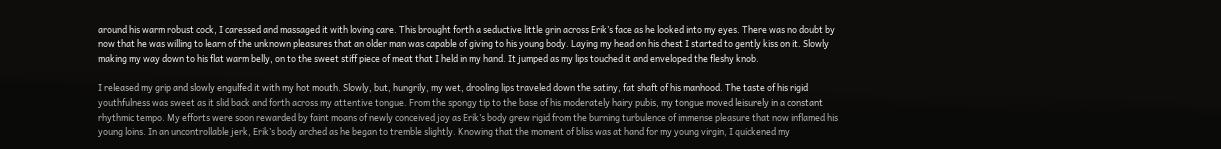around his warm robust cock, I caressed and massaged it with loving care. This brought forth a seductive little grin across Erik’s face as he looked into my eyes. There was no doubt by now that he was willing to learn of the unknown pleasures that an older man was capable of giving to his young body. Laying my head on his chest I started to gently kiss on it. Slowly making my way down to his flat warm belly, on to the sweet stiff piece of meat that I held in my hand. It jumped as my lips touched it and enveloped the fleshy knob.

I released my grip and slowly engulfed it with my hot mouth. Slowly, but, hungrily, my wet, drooling lips traveled down the satiny, fat shaft of his manhood. The taste of his rigid youthfulness was sweet as it slid back and forth across my attentive tongue. From the spongy tip to the base of his moderately hairy pubis, my tongue moved leisurely in a constant rhythmic tempo. My efforts were soon rewarded by faint moans of newly conceived joy as Erik’s body grew rigid from the burning turbulence of immense pleasure that now inflamed his young loins. In an uncontrollable jerk, Erik’s body arched as he began to tremble slightly. Knowing that the moment of bliss was at hand for my young virgin, I quickened my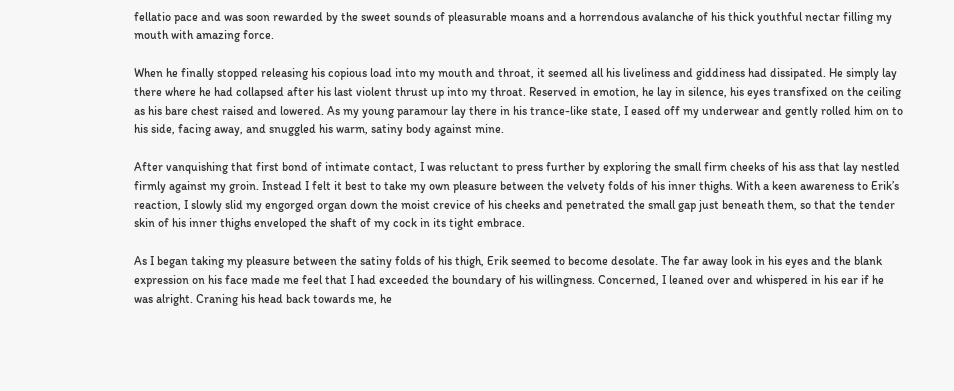fellatio pace and was soon rewarded by the sweet sounds of pleasurable moans and a horrendous avalanche of his thick youthful nectar filling my mouth with amazing force.

When he finally stopped releasing his copious load into my mouth and throat, it seemed all his liveliness and giddiness had dissipated. He simply lay there where he had collapsed after his last violent thrust up into my throat. Reserved in emotion, he lay in silence, his eyes transfixed on the ceiling as his bare chest raised and lowered. As my young paramour lay there in his trance-like state, I eased off my underwear and gently rolled him on to his side, facing away, and snuggled his warm, satiny body against mine.

After vanquishing that first bond of intimate contact, I was reluctant to press further by exploring the small firm cheeks of his ass that lay nestled firmly against my groin. Instead I felt it best to take my own pleasure between the velvety folds of his inner thighs. With a keen awareness to Erik’s reaction, I slowly slid my engorged organ down the moist crevice of his cheeks and penetrated the small gap just beneath them, so that the tender skin of his inner thighs enveloped the shaft of my cock in its tight embrace.

As I began taking my pleasure between the satiny folds of his thigh, Erik seemed to become desolate. The far away look in his eyes and the blank expression on his face made me feel that I had exceeded the boundary of his willingness. Concerned, I leaned over and whispered in his ear if he was alright. Craning his head back towards me, he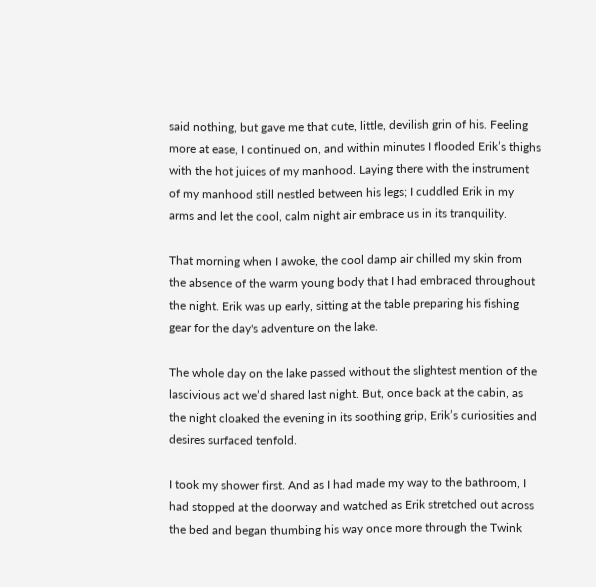said nothing, but gave me that cute, little, devilish grin of his. Feeling more at ease, I continued on, and within minutes I flooded Erik’s thighs with the hot juices of my manhood. Laying there with the instrument of my manhood still nestled between his legs; I cuddled Erik in my arms and let the cool, calm night air embrace us in its tranquility.

That morning when I awoke, the cool damp air chilled my skin from the absence of the warm young body that I had embraced throughout the night. Erik was up early, sitting at the table preparing his fishing gear for the day's adventure on the lake.

The whole day on the lake passed without the slightest mention of the lascivious act we’d shared last night. But, once back at the cabin, as the night cloaked the evening in its soothing grip, Erik’s curiosities and desires surfaced tenfold.

I took my shower first. And as I had made my way to the bathroom, I had stopped at the doorway and watched as Erik stretched out across the bed and began thumbing his way once more through the Twink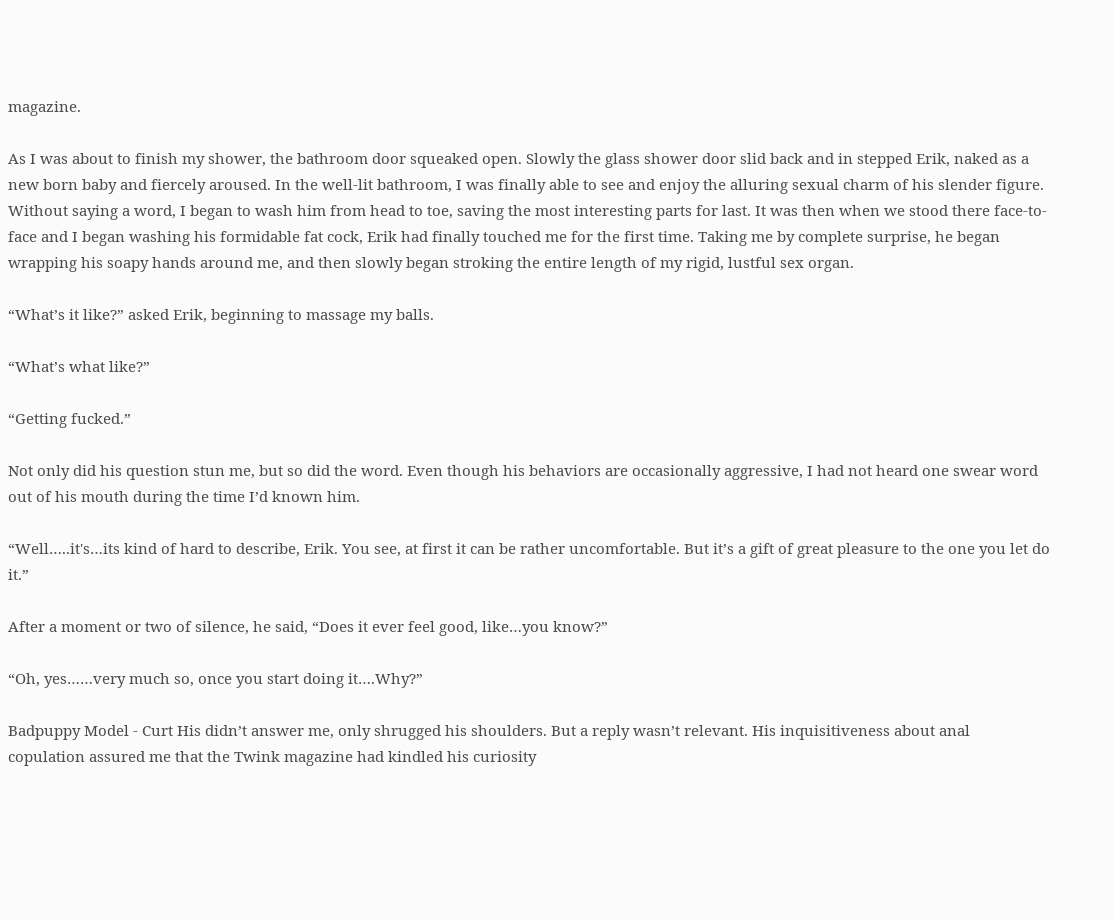magazine.

As I was about to finish my shower, the bathroom door squeaked open. Slowly the glass shower door slid back and in stepped Erik, naked as a new born baby and fiercely aroused. In the well-lit bathroom, I was finally able to see and enjoy the alluring sexual charm of his slender figure. Without saying a word, I began to wash him from head to toe, saving the most interesting parts for last. It was then when we stood there face-to-face and I began washing his formidable fat cock, Erik had finally touched me for the first time. Taking me by complete surprise, he began wrapping his soapy hands around me, and then slowly began stroking the entire length of my rigid, lustful sex organ.

“What’s it like?” asked Erik, beginning to massage my balls.

“What’s what like?”

“Getting fucked.”

Not only did his question stun me, but so did the word. Even though his behaviors are occasionally aggressive, I had not heard one swear word out of his mouth during the time I’d known him.

“Well…..it's…its kind of hard to describe, Erik. You see, at first it can be rather uncomfortable. But it’s a gift of great pleasure to the one you let do it.”

After a moment or two of silence, he said, “Does it ever feel good, like…you know?”

“Oh, yes……very much so, once you start doing it….Why?”

Badpuppy Model - Curt His didn’t answer me, only shrugged his shoulders. But a reply wasn’t relevant. His inquisitiveness about anal copulation assured me that the Twink magazine had kindled his curiosity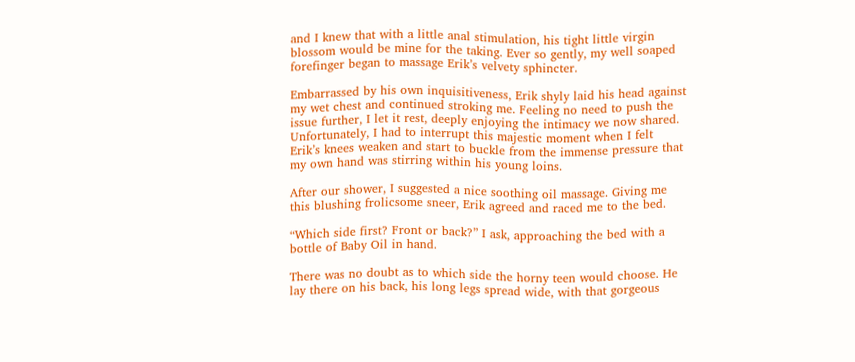and I knew that with a little anal stimulation, his tight little virgin blossom would be mine for the taking. Ever so gently, my well soaped forefinger began to massage Erik’s velvety sphincter.

Embarrassed by his own inquisitiveness, Erik shyly laid his head against my wet chest and continued stroking me. Feeling no need to push the issue further, I let it rest, deeply enjoying the intimacy we now shared. Unfortunately, I had to interrupt this majestic moment when I felt Erik’s knees weaken and start to buckle from the immense pressure that my own hand was stirring within his young loins.

After our shower, I suggested a nice soothing oil massage. Giving me this blushing frolicsome sneer, Erik agreed and raced me to the bed.

“Which side first? Front or back?” I ask, approaching the bed with a bottle of Baby Oil in hand.

There was no doubt as to which side the horny teen would choose. He lay there on his back, his long legs spread wide, with that gorgeous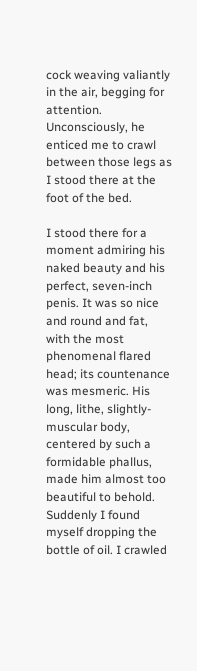cock weaving valiantly in the air, begging for attention. Unconsciously, he enticed me to crawl between those legs as I stood there at the foot of the bed.

I stood there for a moment admiring his naked beauty and his perfect, seven-inch penis. It was so nice and round and fat, with the most phenomenal flared head; its countenance was mesmeric. His long, lithe, slightly-muscular body, centered by such a formidable phallus, made him almost too beautiful to behold. Suddenly I found myself dropping the bottle of oil. I crawled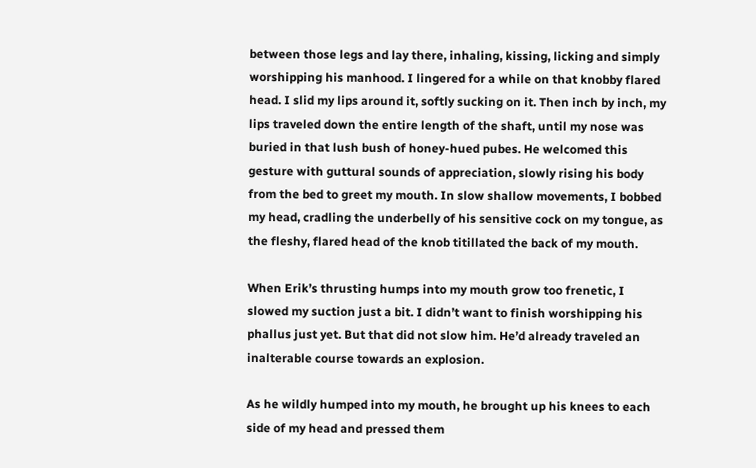between those legs and lay there, inhaling, kissing, licking and simply worshipping his manhood. I lingered for a while on that knobby flared head. I slid my lips around it, softly sucking on it. Then inch by inch, my lips traveled down the entire length of the shaft, until my nose was buried in that lush bush of honey-hued pubes. He welcomed this gesture with guttural sounds of appreciation, slowly rising his body from the bed to greet my mouth. In slow shallow movements, I bobbed my head, cradling the underbelly of his sensitive cock on my tongue, as the fleshy, flared head of the knob titillated the back of my mouth.

When Erik’s thrusting humps into my mouth grow too frenetic, I slowed my suction just a bit. I didn’t want to finish worshipping his phallus just yet. But that did not slow him. He’d already traveled an inalterable course towards an explosion.

As he wildly humped into my mouth, he brought up his knees to each side of my head and pressed them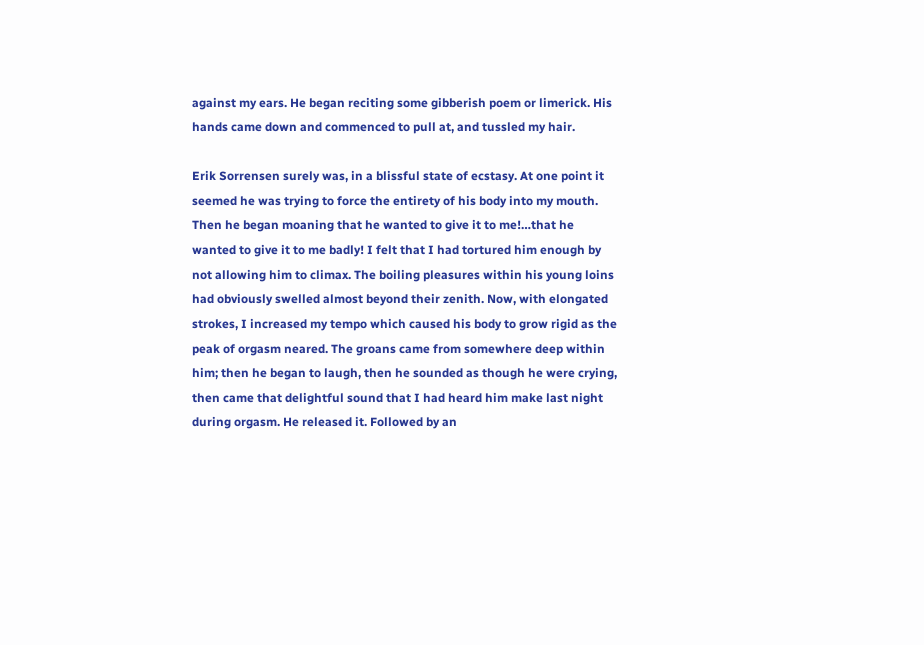against my ears. He began reciting some gibberish poem or limerick. His hands came down and commenced to pull at, and tussled my hair.

Erik Sorrensen surely was, in a blissful state of ecstasy. At one point it seemed he was trying to force the entirety of his body into my mouth. Then he began moaning that he wanted to give it to me!…that he wanted to give it to me badly! I felt that I had tortured him enough by not allowing him to climax. The boiling pleasures within his young loins had obviously swelled almost beyond their zenith. Now, with elongated strokes, I increased my tempo which caused his body to grow rigid as the peak of orgasm neared. The groans came from somewhere deep within him; then he began to laugh, then he sounded as though he were crying, then came that delightful sound that I had heard him make last night during orgasm. He released it. Followed by an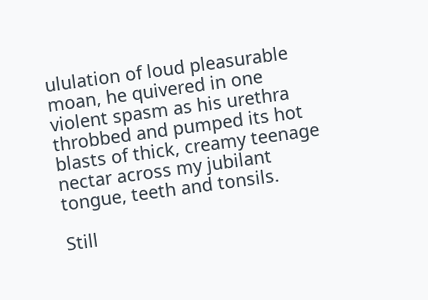ululation of loud pleasurable moan, he quivered in one violent spasm as his urethra throbbed and pumped its hot blasts of thick, creamy teenage nectar across my jubilant tongue, teeth and tonsils.

Still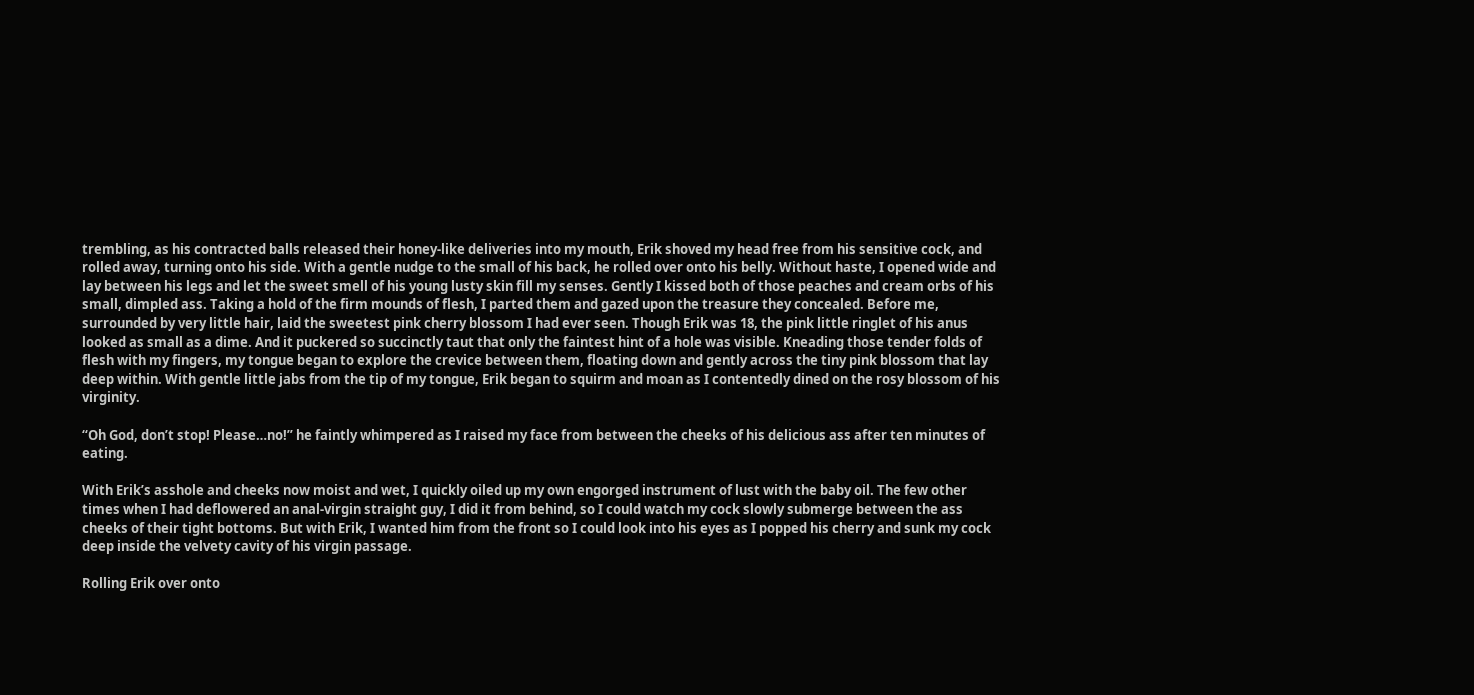trembling, as his contracted balls released their honey-like deliveries into my mouth, Erik shoved my head free from his sensitive cock, and rolled away, turning onto his side. With a gentle nudge to the small of his back, he rolled over onto his belly. Without haste, I opened wide and lay between his legs and let the sweet smell of his young lusty skin fill my senses. Gently I kissed both of those peaches and cream orbs of his small, dimpled ass. Taking a hold of the firm mounds of flesh, I parted them and gazed upon the treasure they concealed. Before me, surrounded by very little hair, laid the sweetest pink cherry blossom I had ever seen. Though Erik was 18, the pink little ringlet of his anus looked as small as a dime. And it puckered so succinctly taut that only the faintest hint of a hole was visible. Kneading those tender folds of flesh with my fingers, my tongue began to explore the crevice between them, floating down and gently across the tiny pink blossom that lay deep within. With gentle little jabs from the tip of my tongue, Erik began to squirm and moan as I contentedly dined on the rosy blossom of his virginity.

“Oh God, don’t stop! Please…no!” he faintly whimpered as I raised my face from between the cheeks of his delicious ass after ten minutes of eating.

With Erik’s asshole and cheeks now moist and wet, I quickly oiled up my own engorged instrument of lust with the baby oil. The few other times when I had deflowered an anal-virgin straight guy, I did it from behind, so I could watch my cock slowly submerge between the ass cheeks of their tight bottoms. But with Erik, I wanted him from the front so I could look into his eyes as I popped his cherry and sunk my cock deep inside the velvety cavity of his virgin passage.

Rolling Erik over onto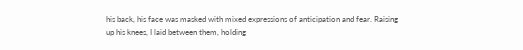his back, his face was masked with mixed expressions of anticipation and fear. Raising up his knees, I laid between them, holding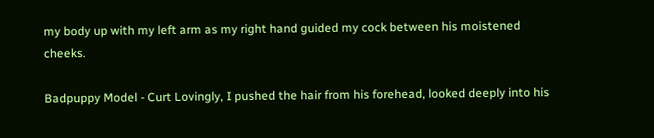my body up with my left arm as my right hand guided my cock between his moistened cheeks.

Badpuppy Model - Curt Lovingly, I pushed the hair from his forehead, looked deeply into his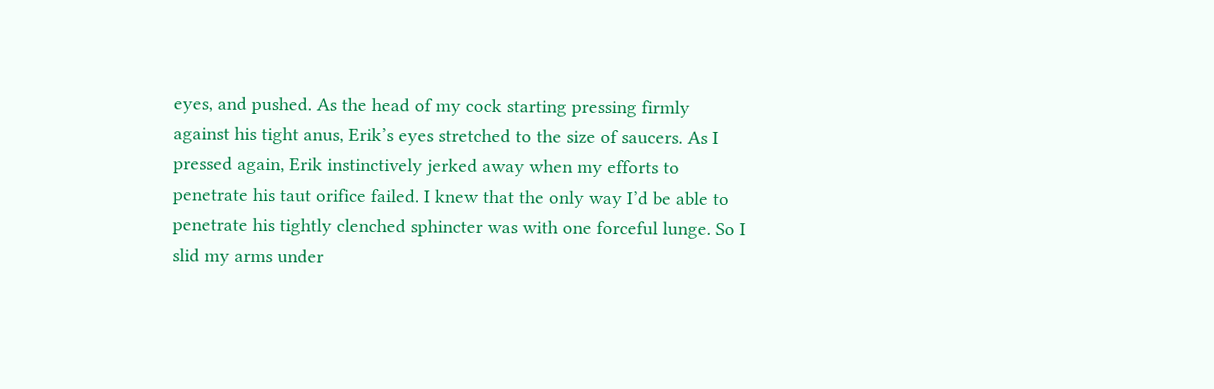eyes, and pushed. As the head of my cock starting pressing firmly against his tight anus, Erik’s eyes stretched to the size of saucers. As I pressed again, Erik instinctively jerked away when my efforts to penetrate his taut orifice failed. I knew that the only way I’d be able to penetrate his tightly clenched sphincter was with one forceful lunge. So I slid my arms under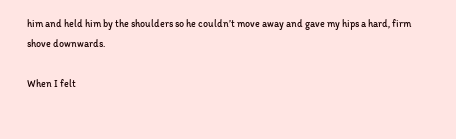him and held him by the shoulders so he couldn’t move away and gave my hips a hard, firm shove downwards.

When I felt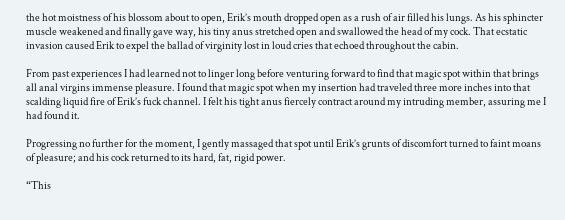the hot moistness of his blossom about to open, Erik’s mouth dropped open as a rush of air filled his lungs. As his sphincter muscle weakened and finally gave way, his tiny anus stretched open and swallowed the head of my cock. That ecstatic invasion caused Erik to expel the ballad of virginity lost in loud cries that echoed throughout the cabin.

From past experiences I had learned not to linger long before venturing forward to find that magic spot within that brings all anal virgins immense pleasure. I found that magic spot when my insertion had traveled three more inches into that scalding liquid fire of Erik’s fuck channel. I felt his tight anus fiercely contract around my intruding member, assuring me I had found it.

Progressing no further for the moment, I gently massaged that spot until Erik’s grunts of discomfort turned to faint moans of pleasure; and his cock returned to its hard, fat, rigid power.

“This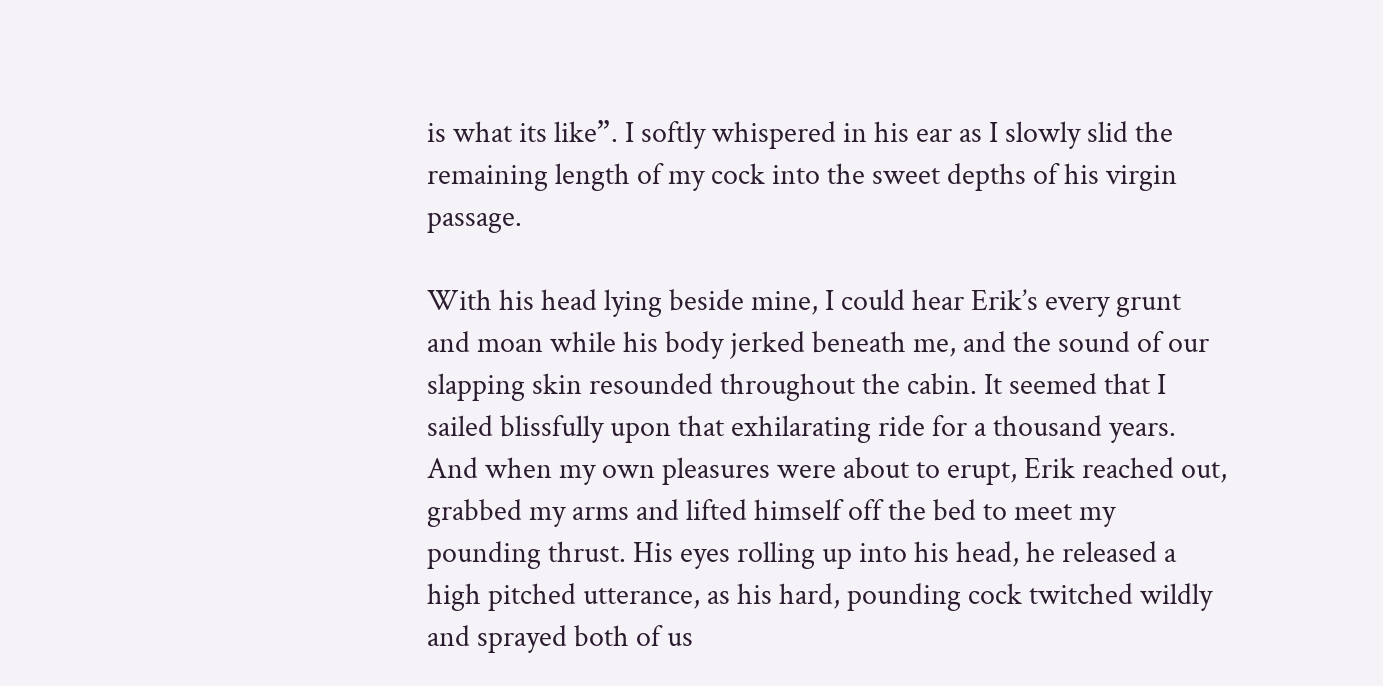is what its like”. I softly whispered in his ear as I slowly slid the remaining length of my cock into the sweet depths of his virgin passage.

With his head lying beside mine, I could hear Erik’s every grunt and moan while his body jerked beneath me, and the sound of our slapping skin resounded throughout the cabin. It seemed that I sailed blissfully upon that exhilarating ride for a thousand years. And when my own pleasures were about to erupt, Erik reached out, grabbed my arms and lifted himself off the bed to meet my pounding thrust. His eyes rolling up into his head, he released a high pitched utterance, as his hard, pounding cock twitched wildly and sprayed both of us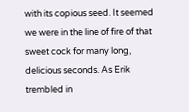with its copious seed. It seemed we were in the line of fire of that sweet cock for many long, delicious seconds. As Erik trembled in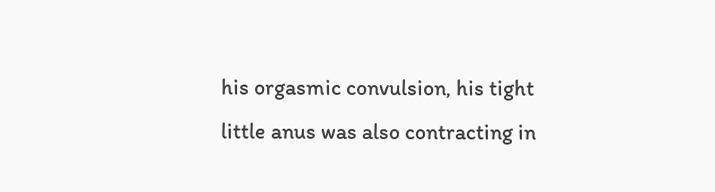his orgasmic convulsion, his tight little anus was also contracting in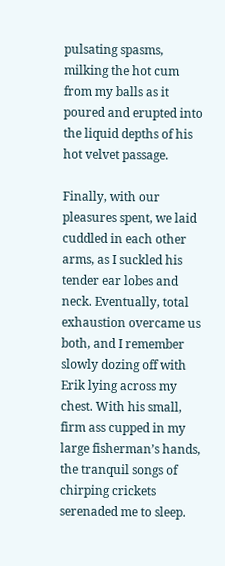pulsating spasms, milking the hot cum from my balls as it poured and erupted into the liquid depths of his hot velvet passage.

Finally, with our pleasures spent, we laid cuddled in each other arms, as I suckled his tender ear lobes and neck. Eventually, total exhaustion overcame us both, and I remember slowly dozing off with Erik lying across my chest. With his small, firm ass cupped in my large fisherman’s hands, the tranquil songs of chirping crickets serenaded me to sleep.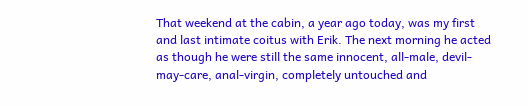That weekend at the cabin, a year ago today, was my first and last intimate coitus with Erik. The next morning he acted as though he were still the same innocent, all-male, devil-may-care, anal-virgin, completely untouched and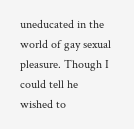uneducated in the world of gay sexual pleasure. Though I could tell he wished to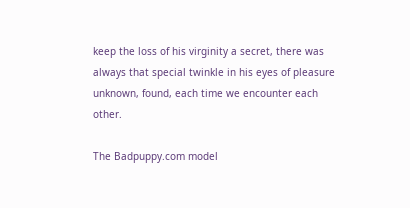keep the loss of his virginity a secret, there was always that special twinkle in his eyes of pleasure unknown, found, each time we encounter each other.

The Badpuppy.com model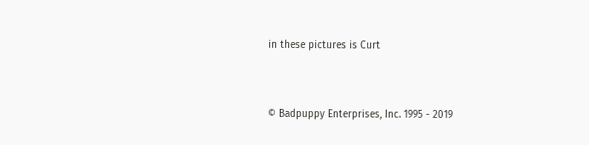in these pictures is Curt


© Badpuppy Enterprises, Inc. 1995 - 2019